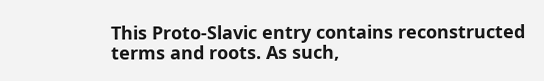This Proto-Slavic entry contains reconstructed terms and roots. As such,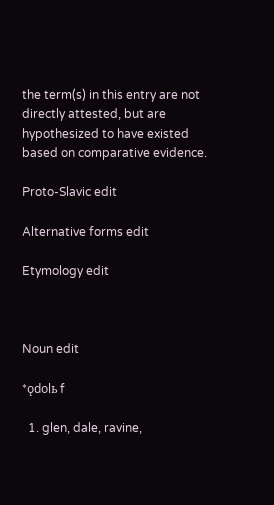the term(s) in this entry are not directly attested, but are hypothesized to have existed based on comparative evidence.

Proto-Slavic edit

Alternative forms edit

Etymology edit



Noun edit

*ǫdolь f

  1. glen, dale, ravine,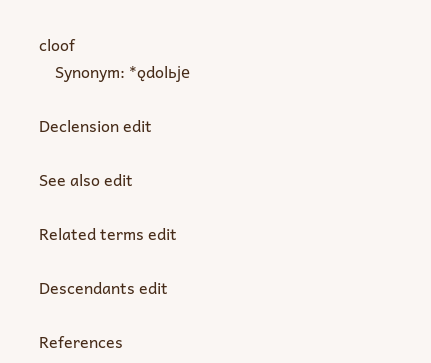cloof
    Synonym: *ǫdolьje

Declension edit

See also edit

Related terms edit

Descendants edit

References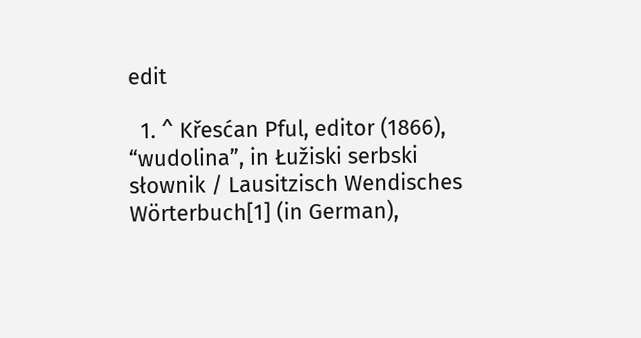edit

  1. ^ Křesćan Pful, editor (1866), “wudolina”, in Łužiski serbski słownik / Lausitzisch Wendisches Wörterbuch[1] (in German),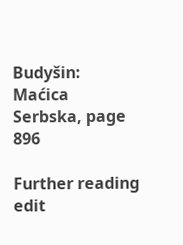Budyšin: Maćica Serbska, page 896

Further reading edit